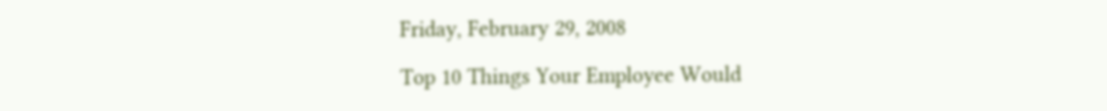Friday, February 29, 2008

Top 10 Things Your Employee Would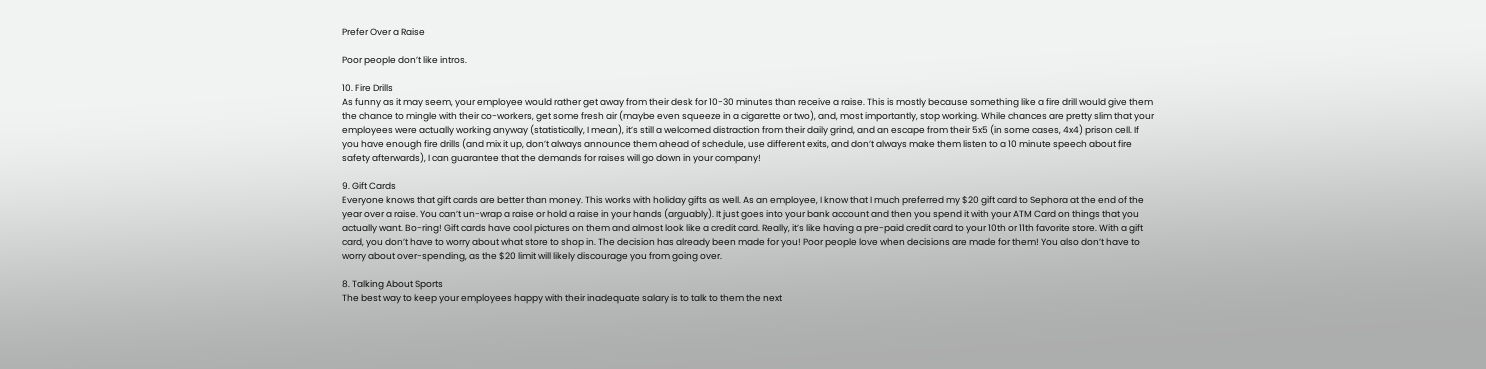Prefer Over a Raise

Poor people don’t like intros.

10. Fire Drills
As funny as it may seem, your employee would rather get away from their desk for 10-30 minutes than receive a raise. This is mostly because something like a fire drill would give them the chance to mingle with their co-workers, get some fresh air (maybe even squeeze in a cigarette or two), and, most importantly, stop working. While chances are pretty slim that your employees were actually working anyway (statistically, I mean), it’s still a welcomed distraction from their daily grind, and an escape from their 5x5 (in some cases, 4x4) prison cell. If you have enough fire drills (and mix it up, don’t always announce them ahead of schedule, use different exits, and don’t always make them listen to a 10 minute speech about fire safety afterwards), I can guarantee that the demands for raises will go down in your company!

9. Gift Cards
Everyone knows that gift cards are better than money. This works with holiday gifts as well. As an employee, I know that I much preferred my $20 gift card to Sephora at the end of the year over a raise. You can’t un-wrap a raise or hold a raise in your hands (arguably). It just goes into your bank account and then you spend it with your ATM Card on things that you actually want. Bo-ring! Gift cards have cool pictures on them and almost look like a credit card. Really, it’s like having a pre-paid credit card to your 10th or 11th favorite store. With a gift card, you don’t have to worry about what store to shop in. The decision has already been made for you! Poor people love when decisions are made for them! You also don’t have to worry about over-spending, as the $20 limit will likely discourage you from going over.

8. Talking About Sports
The best way to keep your employees happy with their inadequate salary is to talk to them the next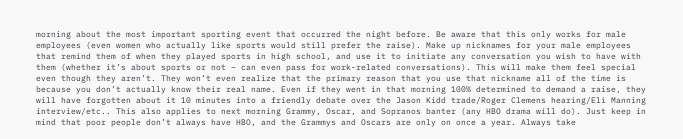morning about the most important sporting event that occurred the night before. Be aware that this only works for male employees (even women who actually like sports would still prefer the raise). Make up nicknames for your male employees that remind them of when they played sports in high school, and use it to initiate any conversation you wish to have with them (whether it’s about sports or not – can even pass for work-related conversations). This will make them feel special even though they aren’t. They won’t even realize that the primary reason that you use that nickname all of the time is because you don’t actually know their real name. Even if they went in that morning 100% determined to demand a raise, they will have forgotten about it 10 minutes into a friendly debate over the Jason Kidd trade/Roger Clemens hearing/Eli Manning interview/etc.. This also applies to next morning Grammy, Oscar, and Sopranos banter (any HBO drama will do). Just keep in mind that poor people don’t always have HBO, and the Grammys and Oscars are only on once a year. Always take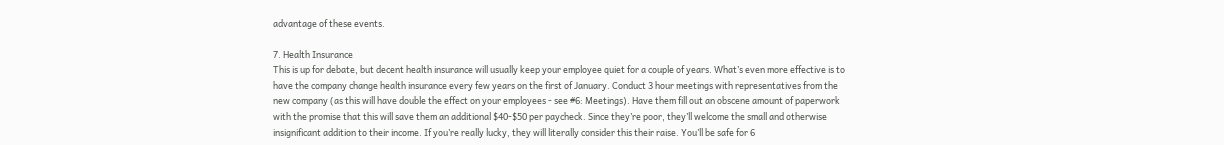advantage of these events.

7. Health Insurance
This is up for debate, but decent health insurance will usually keep your employee quiet for a couple of years. What’s even more effective is to have the company change health insurance every few years on the first of January. Conduct 3 hour meetings with representatives from the new company (as this will have double the effect on your employees - see #6: Meetings). Have them fill out an obscene amount of paperwork with the promise that this will save them an additional $40-$50 per paycheck. Since they’re poor, they’ll welcome the small and otherwise insignificant addition to their income. If you’re really lucky, they will literally consider this their raise. You’ll be safe for 6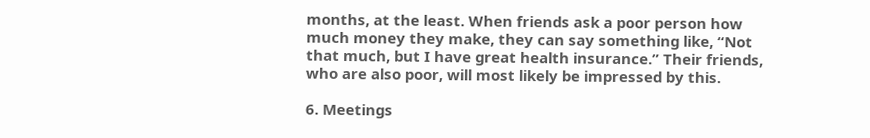months, at the least. When friends ask a poor person how much money they make, they can say something like, “Not that much, but I have great health insurance.” Their friends, who are also poor, will most likely be impressed by this.

6. Meetings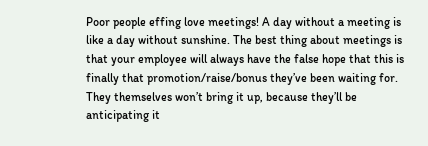Poor people effing love meetings! A day without a meeting is like a day without sunshine. The best thing about meetings is that your employee will always have the false hope that this is finally that promotion/raise/bonus they’ve been waiting for. They themselves won’t bring it up, because they’ll be anticipating it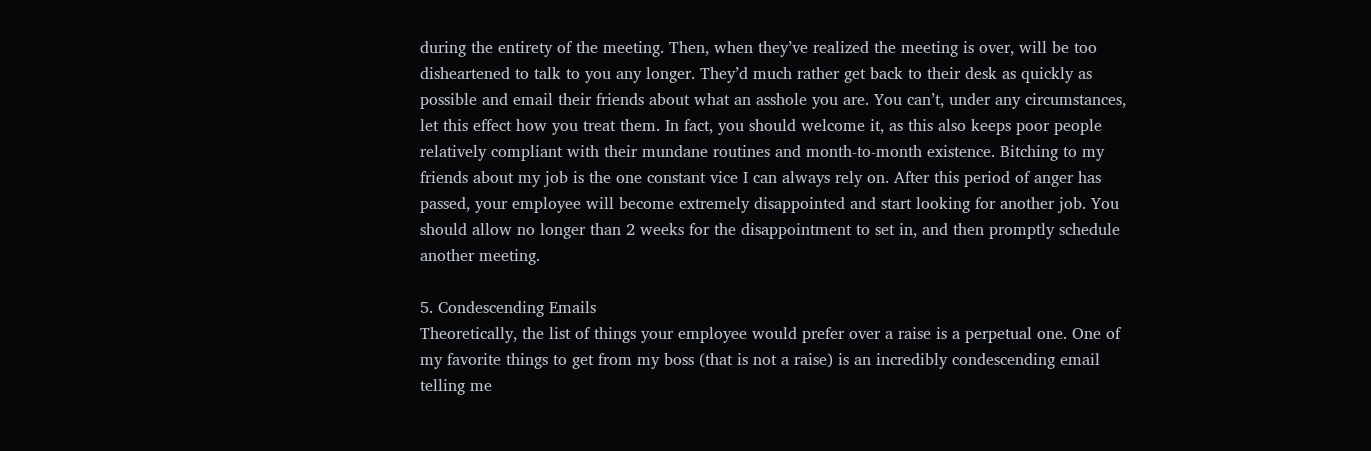during the entirety of the meeting. Then, when they’ve realized the meeting is over, will be too disheartened to talk to you any longer. They’d much rather get back to their desk as quickly as possible and email their friends about what an asshole you are. You can’t, under any circumstances, let this effect how you treat them. In fact, you should welcome it, as this also keeps poor people relatively compliant with their mundane routines and month-to-month existence. Bitching to my friends about my job is the one constant vice I can always rely on. After this period of anger has passed, your employee will become extremely disappointed and start looking for another job. You should allow no longer than 2 weeks for the disappointment to set in, and then promptly schedule another meeting.

5. Condescending Emails
Theoretically, the list of things your employee would prefer over a raise is a perpetual one. One of my favorite things to get from my boss (that is not a raise) is an incredibly condescending email telling me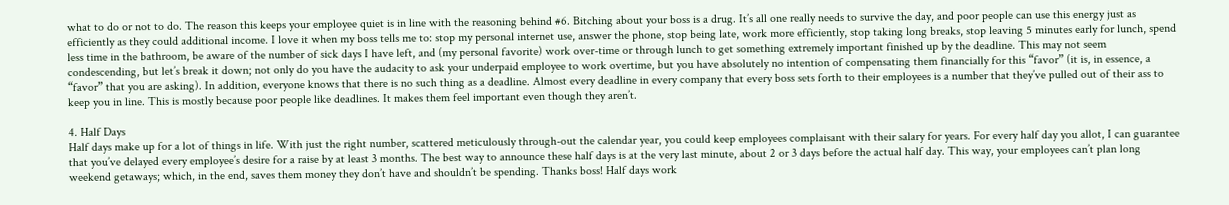what to do or not to do. The reason this keeps your employee quiet is in line with the reasoning behind #6. Bitching about your boss is a drug. It’s all one really needs to survive the day, and poor people can use this energy just as efficiently as they could additional income. I love it when my boss tells me to: stop my personal internet use, answer the phone, stop being late, work more efficiently, stop taking long breaks, stop leaving 5 minutes early for lunch, spend less time in the bathroom, be aware of the number of sick days I have left, and (my personal favorite) work over-time or through lunch to get something extremely important finished up by the deadline. This may not seem condescending, but let’s break it down; not only do you have the audacity to ask your underpaid employee to work overtime, but you have absolutely no intention of compensating them financially for this “favor” (it is, in essence, a “favor” that you are asking). In addition, everyone knows that there is no such thing as a deadline. Almost every deadline in every company that every boss sets forth to their employees is a number that they’ve pulled out of their ass to keep you in line. This is mostly because poor people like deadlines. It makes them feel important even though they aren’t.

4. Half Days
Half days make up for a lot of things in life. With just the right number, scattered meticulously through-out the calendar year, you could keep employees complaisant with their salary for years. For every half day you allot, I can guarantee that you’ve delayed every employee’s desire for a raise by at least 3 months. The best way to announce these half days is at the very last minute, about 2 or 3 days before the actual half day. This way, your employees can’t plan long weekend getaways; which, in the end, saves them money they don’t have and shouldn’t be spending. Thanks boss! Half days work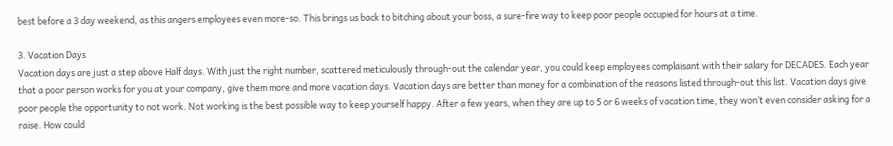best before a 3 day weekend, as this angers employees even more-so. This brings us back to bitching about your boss, a sure-fire way to keep poor people occupied for hours at a time.

3. Vacation Days
Vacation days are just a step above Half days. With just the right number, scattered meticulously through-out the calendar year, you could keep employees complaisant with their salary for DECADES. Each year that a poor person works for you at your company, give them more and more vacation days. Vacation days are better than money for a combination of the reasons listed through-out this list. Vacation days give poor people the opportunity to not work. Not working is the best possible way to keep yourself happy. After a few years, when they are up to 5 or 6 weeks of vacation time, they won’t even consider asking for a raise. How could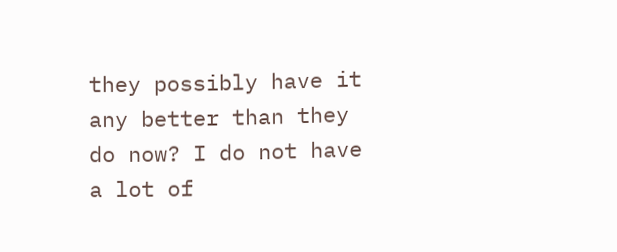they possibly have it any better than they do now? I do not have a lot of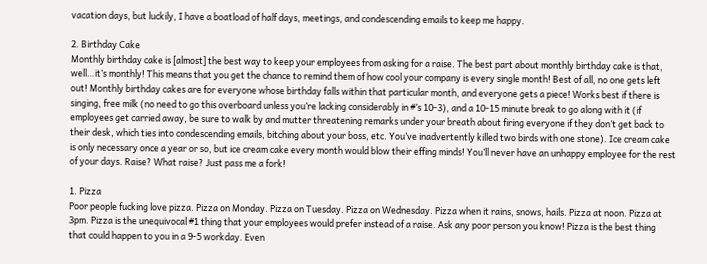vacation days, but luckily, I have a boatload of half days, meetings, and condescending emails to keep me happy.

2. Birthday Cake
Monthly birthday cake is [almost] the best way to keep your employees from asking for a raise. The best part about monthly birthday cake is that, well…it’s monthly! This means that you get the chance to remind them of how cool your company is every single month! Best of all, no one gets left out! Monthly birthday cakes are for everyone whose birthday falls within that particular month, and everyone gets a piece! Works best if there is singing, free milk (no need to go this overboard unless you’re lacking considerably in #’s 10-3), and a 10-15 minute break to go along with it (if employees get carried away, be sure to walk by and mutter threatening remarks under your breath about firing everyone if they don’t get back to their desk, which ties into condescending emails, bitching about your boss, etc. You’ve inadvertently killed two birds with one stone). Ice cream cake is only necessary once a year or so, but ice cream cake every month would blow their effing minds! You’ll never have an unhappy employee for the rest of your days. Raise? What raise? Just pass me a fork!

1. Pizza
Poor people fucking love pizza. Pizza on Monday. Pizza on Tuesday. Pizza on Wednesday. Pizza when it rains, snows, hails. Pizza at noon. Pizza at 3pm. Pizza is the unequivocal #1 thing that your employees would prefer instead of a raise. Ask any poor person you know! Pizza is the best thing that could happen to you in a 9-5 workday. Even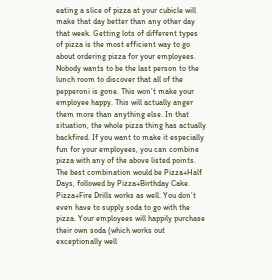eating a slice of pizza at your cubicle will make that day better than any other day that week. Getting lots of different types of pizza is the most efficient way to go about ordering pizza for your employees. Nobody wants to be the last person to the lunch room to discover that all of the pepperoni is gone. This won’t make your employee happy. This will actually anger them more than anything else. In that situation, the whole pizza thing has actually backfired. If you want to make it especially fun for your employees, you can combine pizza with any of the above listed points. The best combination would be Pizza+Half Days, followed by Pizza+Birthday Cake. Pizza+Fire Drills works as well. You don’t even have to supply soda to go with the pizza. Your employees will happily purchase their own soda (which works out exceptionally well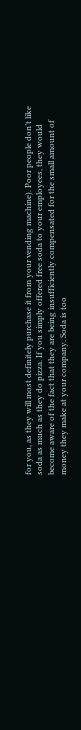for you, as they will most definitely purchase it from your vending machine). Poor people don’t like soda as much as they do pizza. If you simply offered free soda to your employees, they would become aware of the fact that they are being insufficiently compensated for the small amount of money they make at your company. Soda is too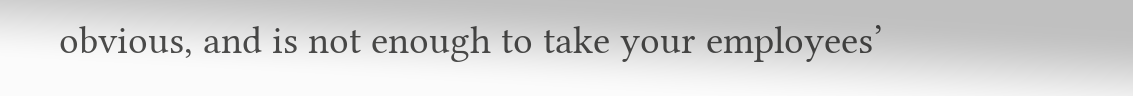obvious, and is not enough to take your employees’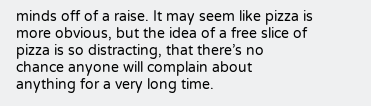minds off of a raise. It may seem like pizza is more obvious, but the idea of a free slice of pizza is so distracting, that there’s no chance anyone will complain about anything for a very long time.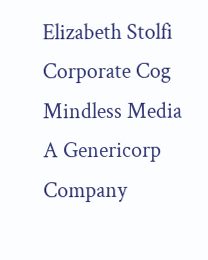Elizabeth Stolfi
Corporate Cog
Mindless Media
A Genericorp Company